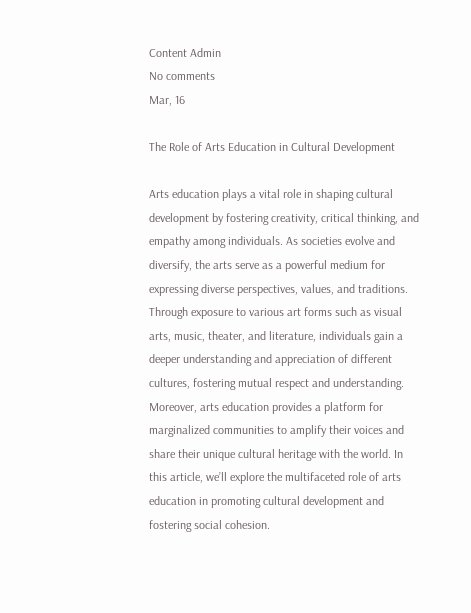Content Admin
No comments
Mar, 16

The Role of Arts Education in Cultural Development

Arts education plays a vital role in shaping cultural development by fostering creativity, critical thinking, and empathy among individuals. As societies evolve and diversify, the arts serve as a powerful medium for expressing diverse perspectives, values, and traditions. Through exposure to various art forms such as visual arts, music, theater, and literature, individuals gain a deeper understanding and appreciation of different cultures, fostering mutual respect and understanding. Moreover, arts education provides a platform for marginalized communities to amplify their voices and share their unique cultural heritage with the world. In this article, we’ll explore the multifaceted role of arts education in promoting cultural development and fostering social cohesion.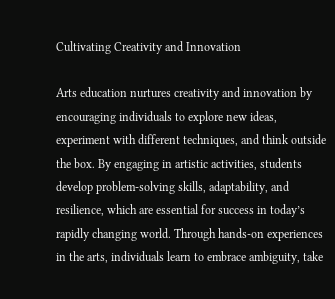Cultivating Creativity and Innovation

Arts education nurtures creativity and innovation by encouraging individuals to explore new ideas, experiment with different techniques, and think outside the box. By engaging in artistic activities, students develop problem-solving skills, adaptability, and resilience, which are essential for success in today’s rapidly changing world. Through hands-on experiences in the arts, individuals learn to embrace ambiguity, take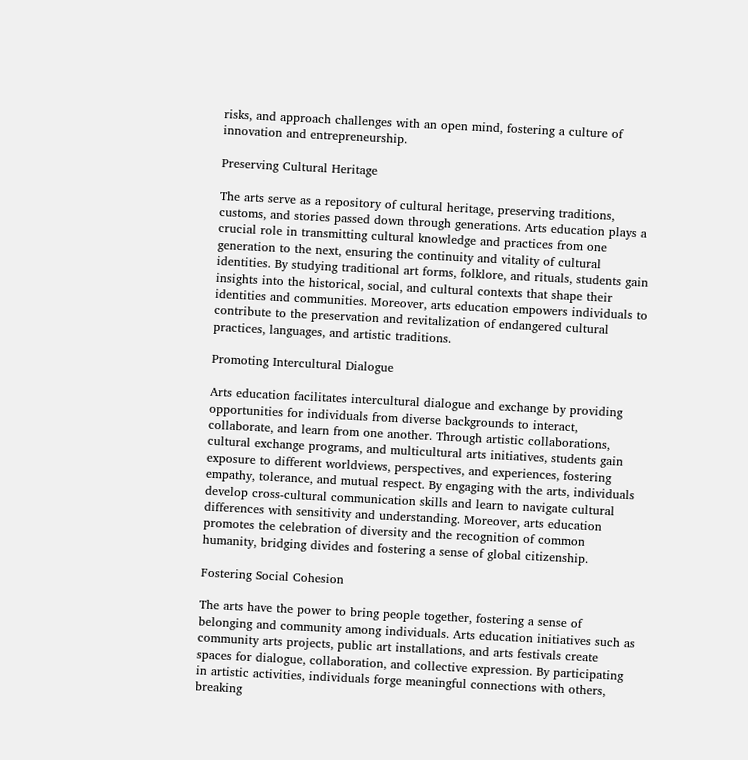risks, and approach challenges with an open mind, fostering a culture of innovation and entrepreneurship.

Preserving Cultural Heritage

The arts serve as a repository of cultural heritage, preserving traditions, customs, and stories passed down through generations. Arts education plays a crucial role in transmitting cultural knowledge and practices from one generation to the next, ensuring the continuity and vitality of cultural identities. By studying traditional art forms, folklore, and rituals, students gain insights into the historical, social, and cultural contexts that shape their identities and communities. Moreover, arts education empowers individuals to contribute to the preservation and revitalization of endangered cultural practices, languages, and artistic traditions.

Promoting Intercultural Dialogue

Arts education facilitates intercultural dialogue and exchange by providing opportunities for individuals from diverse backgrounds to interact, collaborate, and learn from one another. Through artistic collaborations, cultural exchange programs, and multicultural arts initiatives, students gain exposure to different worldviews, perspectives, and experiences, fostering empathy, tolerance, and mutual respect. By engaging with the arts, individuals develop cross-cultural communication skills and learn to navigate cultural differences with sensitivity and understanding. Moreover, arts education promotes the celebration of diversity and the recognition of common humanity, bridging divides and fostering a sense of global citizenship.

Fostering Social Cohesion

The arts have the power to bring people together, fostering a sense of belonging and community among individuals. Arts education initiatives such as community arts projects, public art installations, and arts festivals create spaces for dialogue, collaboration, and collective expression. By participating in artistic activities, individuals forge meaningful connections with others, breaking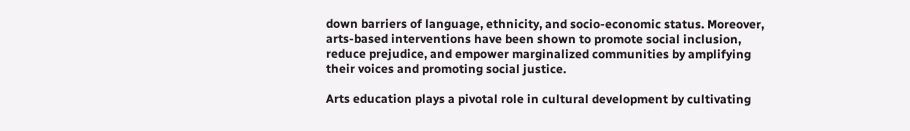down barriers of language, ethnicity, and socio-economic status. Moreover, arts-based interventions have been shown to promote social inclusion, reduce prejudice, and empower marginalized communities by amplifying their voices and promoting social justice.

Arts education plays a pivotal role in cultural development by cultivating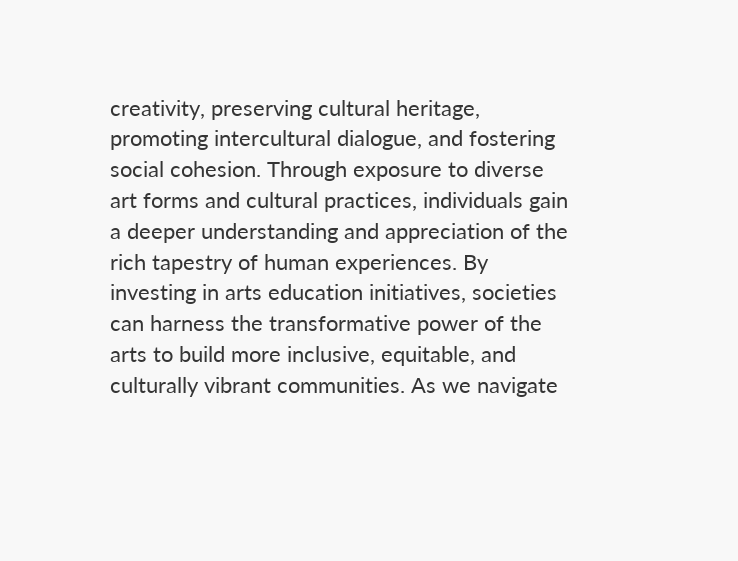creativity, preserving cultural heritage, promoting intercultural dialogue, and fostering social cohesion. Through exposure to diverse art forms and cultural practices, individuals gain a deeper understanding and appreciation of the rich tapestry of human experiences. By investing in arts education initiatives, societies can harness the transformative power of the arts to build more inclusive, equitable, and culturally vibrant communities. As we navigate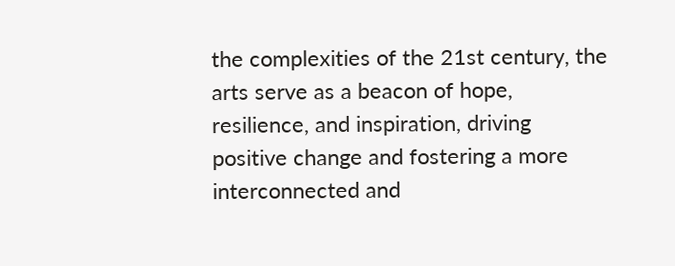the complexities of the 21st century, the arts serve as a beacon of hope, resilience, and inspiration, driving positive change and fostering a more interconnected and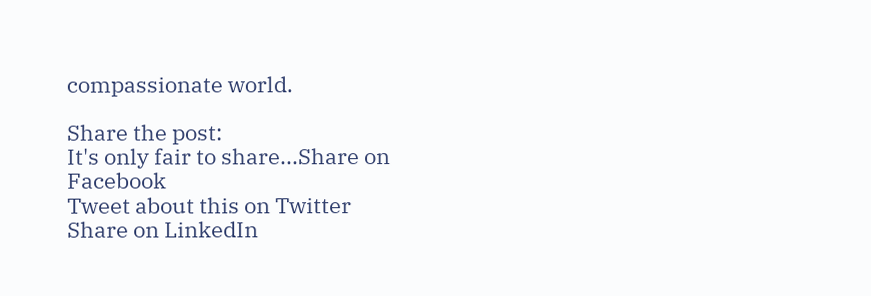compassionate world.

Share the post:
It's only fair to share...Share on Facebook
Tweet about this on Twitter
Share on LinkedIn